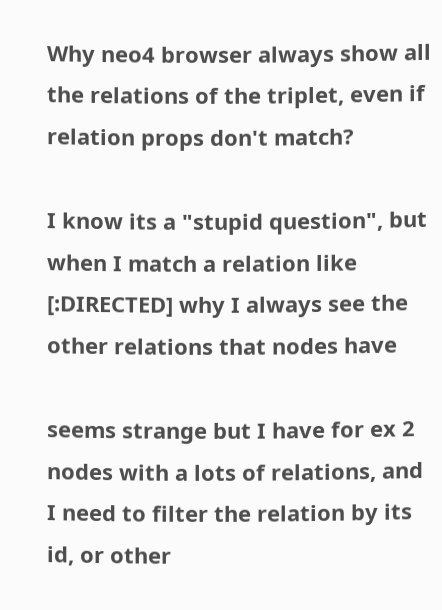Why neo4 browser always show all the relations of the triplet, even if relation props don't match?

I know its a "stupid question", but when I match a relation like [:DIRECTED] why I always see the other relations that nodes have

seems strange but I have for ex 2 nodes with a lots of relations, and I need to filter the relation by its id, or other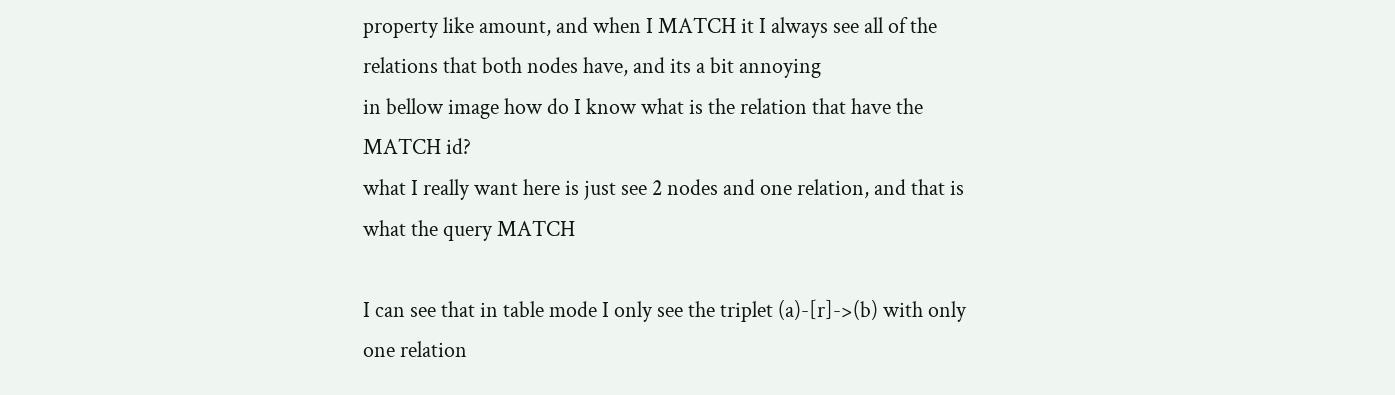property like amount, and when I MATCH it I always see all of the relations that both nodes have, and its a bit annoying
in bellow image how do I know what is the relation that have the MATCH id?
what I really want here is just see 2 nodes and one relation, and that is what the query MATCH

I can see that in table mode I only see the triplet (a)-[r]->(b) with only one relation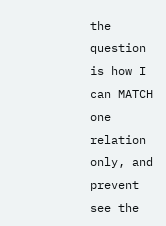the question is how I can MATCH one relation only, and prevent see the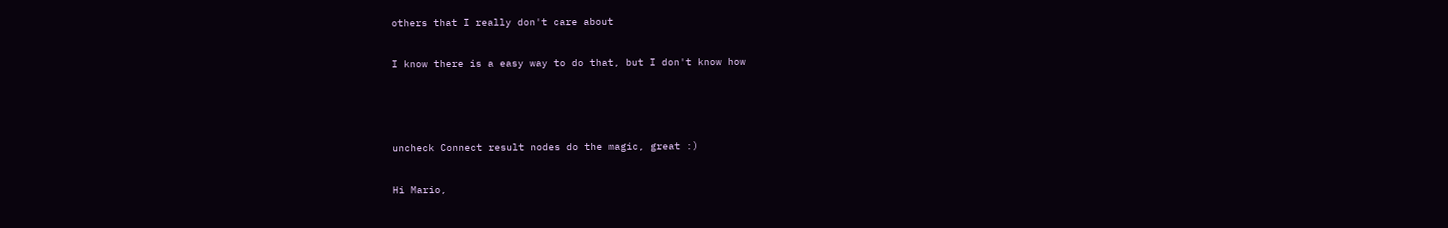others that I really don't care about

I know there is a easy way to do that, but I don't know how



uncheck Connect result nodes do the magic, great :)

Hi Mario,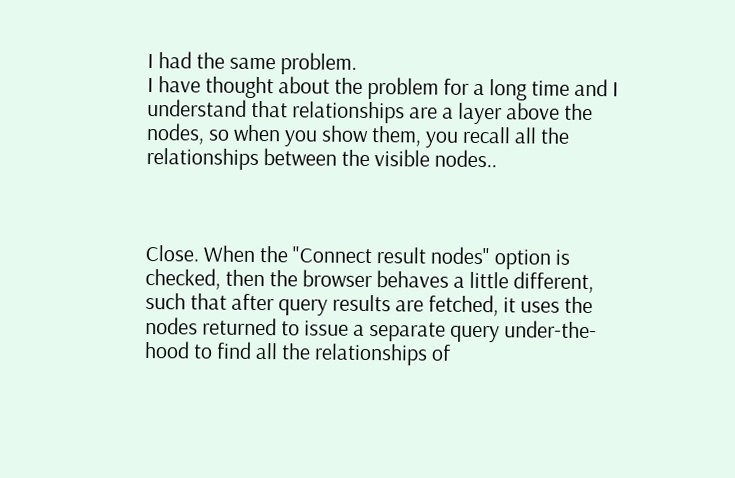I had the same problem.
I have thought about the problem for a long time and I understand that relationships are a layer above the nodes, so when you show them, you recall all the relationships between the visible nodes..



Close. When the "Connect result nodes" option is checked, then the browser behaves a little different, such that after query results are fetched, it uses the nodes returned to issue a separate query under-the-hood to find all the relationships of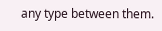any type between them.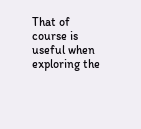That of course is useful when exploring the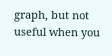graph, but not useful when you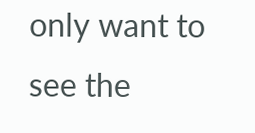only want to see the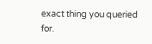exact thing you queried for.